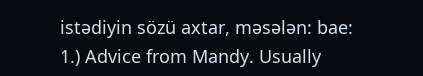istədiyin sözü axtar, məsələn: bae:
1.) Advice from Mandy. Usually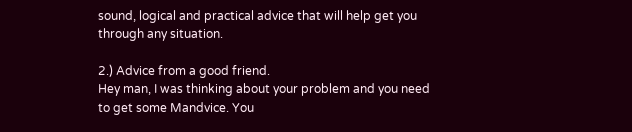sound, logical and practical advice that will help get you through any situation.

2.) Advice from a good friend.
Hey man, I was thinking about your problem and you need to get some Mandvice. You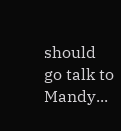should go talk to Mandy...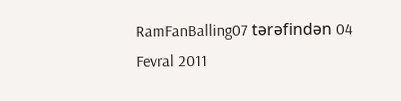RamFanBalling07 tərəfindən 04 Fevral 2011